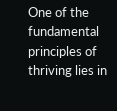One of the fundamental principles of thriving lies in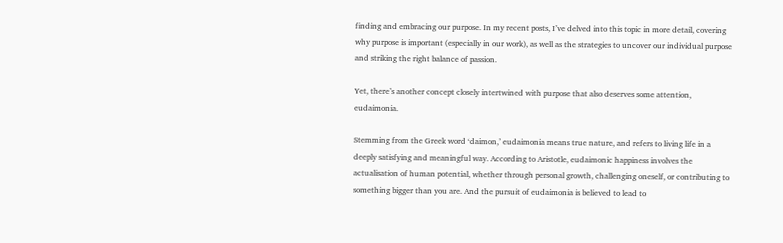finding and embracing our purpose. In my recent posts, I’ve delved into this topic in more detail, covering why purpose is important (especially in our work), as well as the strategies to uncover our individual purpose and striking the right balance of passion.

Yet, there’s another concept closely intertwined with purpose that also deserves some attention, eudaimonia.

Stemming from the Greek word ‘daimon,’ eudaimonia means true nature, and refers to living life in a deeply satisfying and meaningful way. According to Aristotle, eudaimonic happiness involves the actualisation of human potential, whether through personal growth, challenging oneself, or contributing to something bigger than you are. And the pursuit of eudaimonia is believed to lead to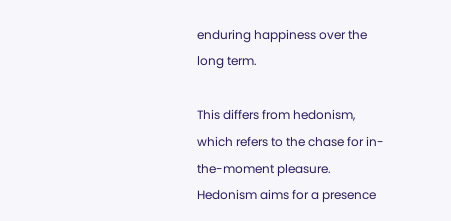enduring happiness over the long term.

This differs from hedonism, which refers to the chase for in-the-moment pleasure. Hedonism aims for a presence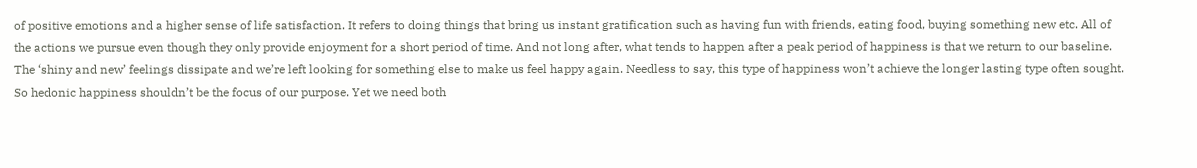of positive emotions and a higher sense of life satisfaction. It refers to doing things that bring us instant gratification such as having fun with friends, eating food, buying something new etc. All of the actions we pursue even though they only provide enjoyment for a short period of time. And not long after, what tends to happen after a peak period of happiness is that we return to our baseline. The ‘shiny and new’ feelings dissipate and we’re left looking for something else to make us feel happy again. Needless to say, this type of happiness won’t achieve the longer lasting type often sought. So hedonic happiness shouldn’t be the focus of our purpose. Yet we need both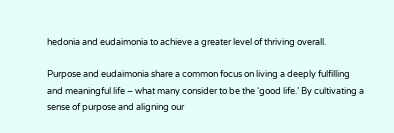hedonia and eudaimonia to achieve a greater level of thriving overall.

Purpose and eudaimonia share a common focus on living a deeply fulfilling and meaningful life – what many consider to be the ‘good life.’ By cultivating a sense of purpose and aligning our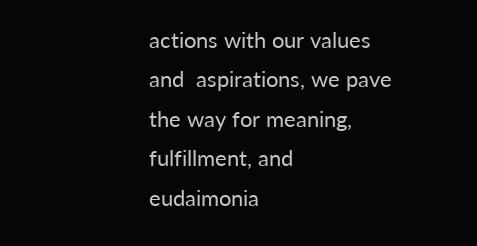actions with our values and  aspirations, we pave the way for meaning, fulfillment, and eudaimonia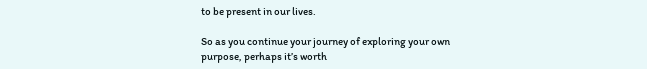to be present in our lives.

So as you continue your journey of exploring your own purpose, perhaps it’s worth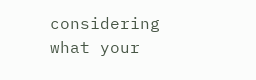considering what your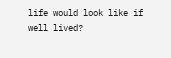life would look like if well lived?